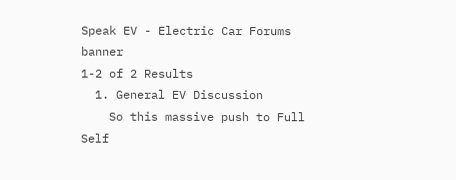Speak EV - Electric Car Forums banner
1-2 of 2 Results
  1. General EV Discussion
    So this massive push to Full Self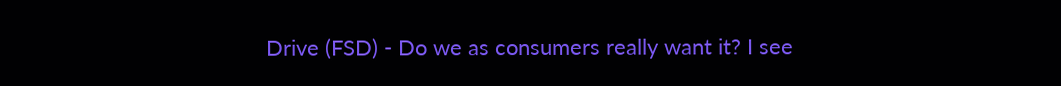Drive (FSD) - Do we as consumers really want it? I see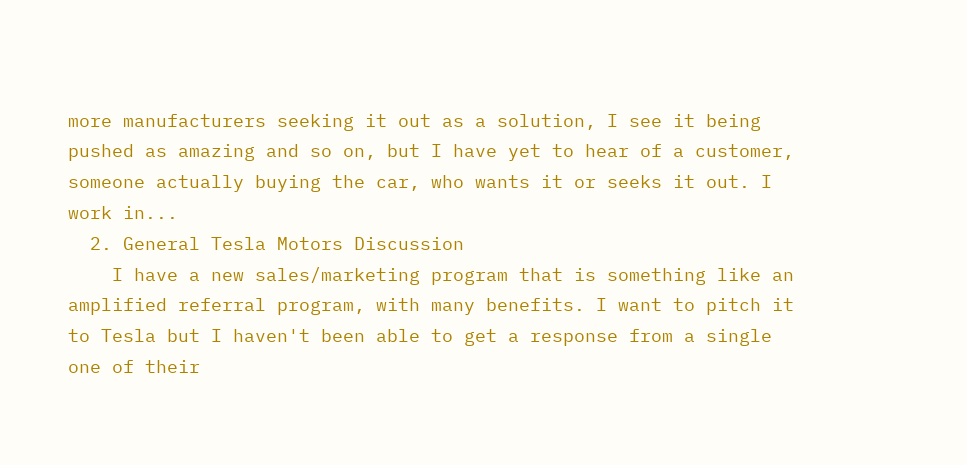more manufacturers seeking it out as a solution, I see it being pushed as amazing and so on, but I have yet to hear of a customer, someone actually buying the car, who wants it or seeks it out. I work in...
  2. General Tesla Motors Discussion
    I have a new sales/marketing program that is something like an amplified referral program, with many benefits. I want to pitch it to Tesla but I haven't been able to get a response from a single one of their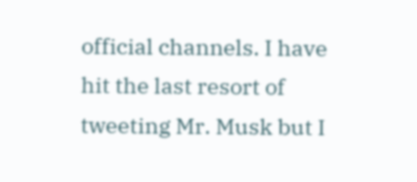official channels. I have hit the last resort of tweeting Mr. Musk but I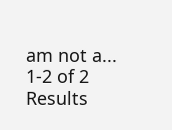am not a...
1-2 of 2 Results